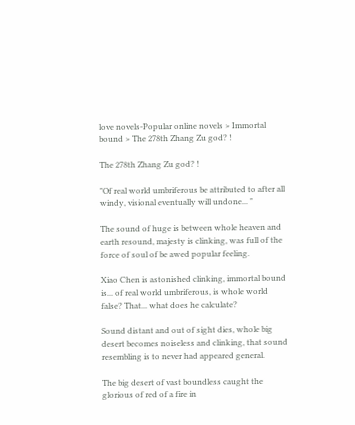love novels-Popular online novels > Immortal bound > The 278th Zhang Zu god? !

The 278th Zhang Zu god? !

"Of real world umbriferous be attributed to after all windy, visional eventually will undone... "

The sound of huge is between whole heaven and earth resound, majesty is clinking, was full of the force of soul of be awed popular feeling.

Xiao Chen is astonished clinking, immortal bound is... of real world umbriferous, is whole world false? That... what does he calculate?

Sound distant and out of sight dies, whole big desert becomes noiseless and clinking, that sound resembling is to never had appeared general.

The big desert of vast boundless caught the glorious of red of a fire in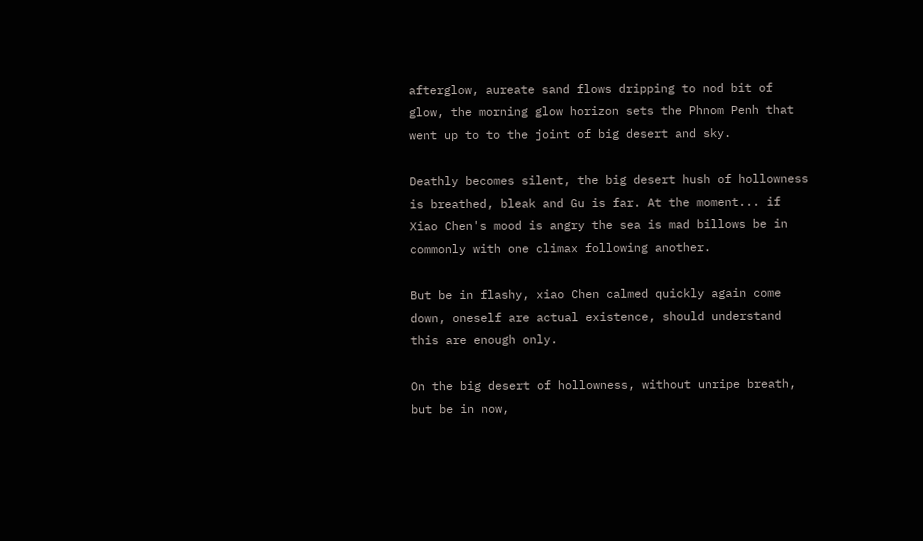afterglow, aureate sand flows dripping to nod bit of glow, the morning glow horizon sets the Phnom Penh that went up to to the joint of big desert and sky.

Deathly becomes silent, the big desert hush of hollowness is breathed, bleak and Gu is far. At the moment... if Xiao Chen's mood is angry the sea is mad billows be in commonly with one climax following another.

But be in flashy, xiao Chen calmed quickly again come down, oneself are actual existence, should understand this are enough only.

On the big desert of hollowness, without unripe breath, but be in now,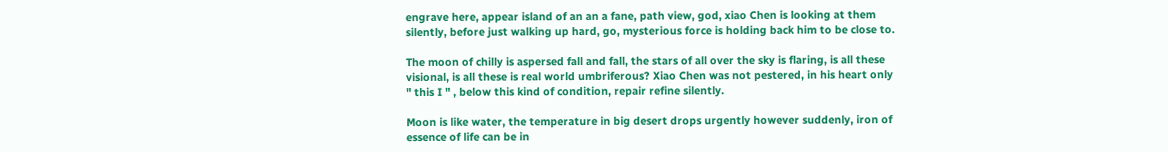engrave here, appear island of an an a fane, path view, god, xiao Chen is looking at them silently, before just walking up hard, go, mysterious force is holding back him to be close to.

The moon of chilly is aspersed fall and fall, the stars of all over the sky is flaring, is all these visional, is all these is real world umbriferous? Xiao Chen was not pestered, in his heart only " this I " , below this kind of condition, repair refine silently.

Moon is like water, the temperature in big desert drops urgently however suddenly, iron of essence of life can be in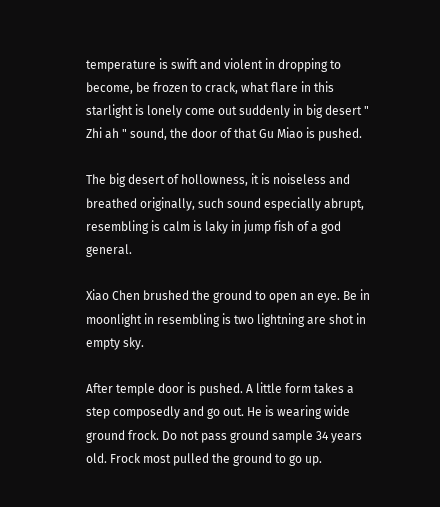temperature is swift and violent in dropping to become, be frozen to crack, what flare in this starlight is lonely come out suddenly in big desert " Zhi ah " sound, the door of that Gu Miao is pushed.

The big desert of hollowness, it is noiseless and breathed originally, such sound especially abrupt, resembling is calm is laky in jump fish of a god general.

Xiao Chen brushed the ground to open an eye. Be in moonlight in resembling is two lightning are shot in empty sky.

After temple door is pushed. A little form takes a step composedly and go out. He is wearing wide ground frock. Do not pass ground sample 34 years old. Frock most pulled the ground to go up.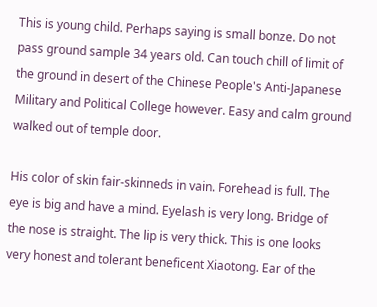This is young child. Perhaps saying is small bonze. Do not pass ground sample 34 years old. Can touch chill of limit of the ground in desert of the Chinese People's Anti-Japanese Military and Political College however. Easy and calm ground walked out of temple door.

His color of skin fair-skinneds in vain. Forehead is full. The eye is big and have a mind. Eyelash is very long. Bridge of the nose is straight. The lip is very thick. This is one looks very honest and tolerant beneficent Xiaotong. Ear of the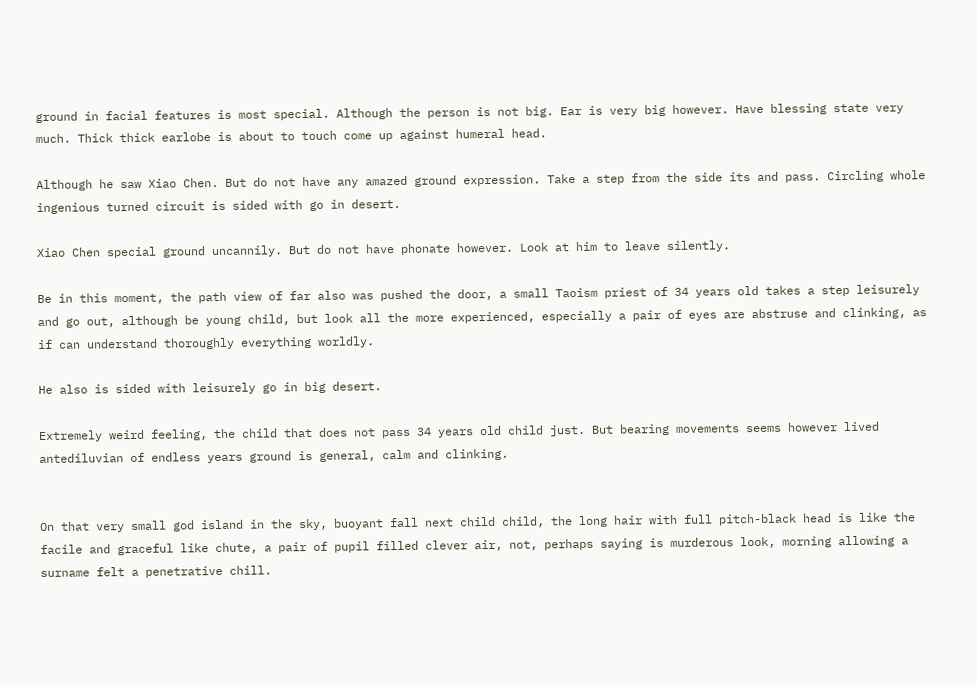ground in facial features is most special. Although the person is not big. Ear is very big however. Have blessing state very much. Thick thick earlobe is about to touch come up against humeral head.

Although he saw Xiao Chen. But do not have any amazed ground expression. Take a step from the side its and pass. Circling whole ingenious turned circuit is sided with go in desert.

Xiao Chen special ground uncannily. But do not have phonate however. Look at him to leave silently.

Be in this moment, the path view of far also was pushed the door, a small Taoism priest of 34 years old takes a step leisurely and go out, although be young child, but look all the more experienced, especially a pair of eyes are abstruse and clinking, as if can understand thoroughly everything worldly.

He also is sided with leisurely go in big desert.

Extremely weird feeling, the child that does not pass 34 years old child just. But bearing movements seems however lived antediluvian of endless years ground is general, calm and clinking.


On that very small god island in the sky, buoyant fall next child child, the long hair with full pitch-black head is like the facile and graceful like chute, a pair of pupil filled clever air, not, perhaps saying is murderous look, morning allowing a surname felt a penetrative chill.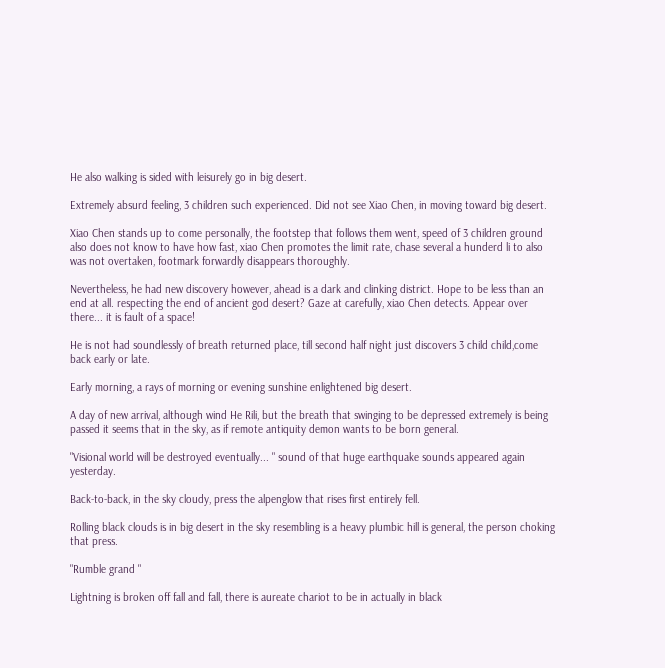He also walking is sided with leisurely go in big desert.

Extremely absurd feeling, 3 children such experienced. Did not see Xiao Chen, in moving toward big desert.

Xiao Chen stands up to come personally, the footstep that follows them went, speed of 3 children ground also does not know to have how fast, xiao Chen promotes the limit rate, chase several a hunderd li to also was not overtaken, footmark forwardly disappears thoroughly.

Nevertheless, he had new discovery however, ahead is a dark and clinking district. Hope to be less than an end at all. respecting the end of ancient god desert? Gaze at carefully, xiao Chen detects. Appear over there... it is fault of a space!

He is not had soundlessly of breath returned place, till second half night just discovers 3 child child,come back early or late.

Early morning, a rays of morning or evening sunshine enlightened big desert.

A day of new arrival, although wind He Rili, but the breath that swinging to be depressed extremely is being passed it seems that in the sky, as if remote antiquity demon wants to be born general.

"Visional world will be destroyed eventually... " sound of that huge earthquake sounds appeared again yesterday.

Back-to-back, in the sky cloudy, press the alpenglow that rises first entirely fell.

Rolling black clouds is in big desert in the sky resembling is a heavy plumbic hill is general, the person choking that press.

"Rumble grand "

Lightning is broken off fall and fall, there is aureate chariot to be in actually in black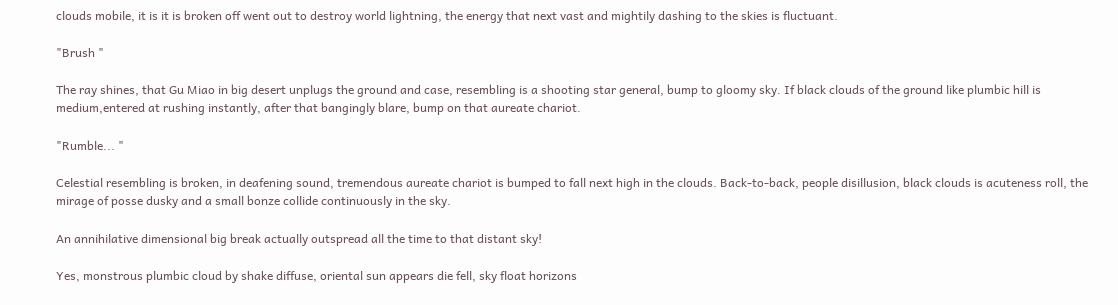clouds mobile, it is it is broken off went out to destroy world lightning, the energy that next vast and mightily dashing to the skies is fluctuant.

"Brush "

The ray shines, that Gu Miao in big desert unplugs the ground and case, resembling is a shooting star general, bump to gloomy sky. If black clouds of the ground like plumbic hill is medium,entered at rushing instantly, after that bangingly blare, bump on that aureate chariot.

"Rumble... "

Celestial resembling is broken, in deafening sound, tremendous aureate chariot is bumped to fall next high in the clouds. Back-to-back, people disillusion, black clouds is acuteness roll, the mirage of posse dusky and a small bonze collide continuously in the sky.

An annihilative dimensional big break actually outspread all the time to that distant sky!

Yes, monstrous plumbic cloud by shake diffuse, oriental sun appears die fell, sky float horizons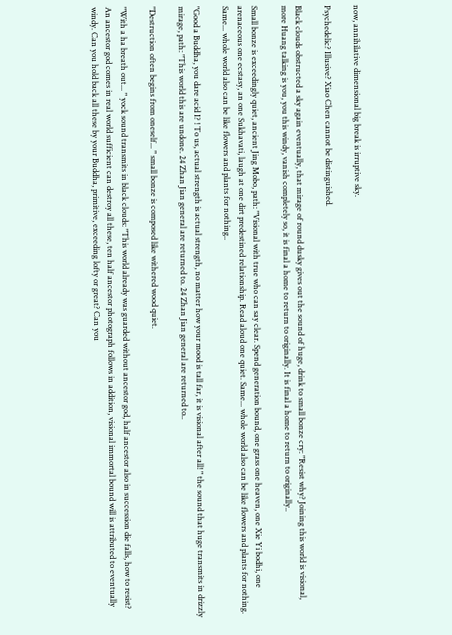now, annihilative dimensional big break is irruptive sky.

Psychedelic? Illusive? Xiao Chen cannot be distinguished.

Black clouds obstructed a sky again eventually, that mirage of round dusky gives out the sound of huge, drink to small bonze cry: "Resist why? Joining this world is visional, more Huang talking is you, you this windy, vanish completely so, it is final a home to return to originally. It is final a home to return to originally..

Small bonze is exceedingly quiet, ancient Jing Mobo, path: "Visional with true who can say clear. Spend generation bound, one grass one heaven, one Xie Yi bodhi, one arenaceous one ecstasy, an one Sukhavati, laugh at one dirt predestined relationship. Read aloud one quiet. Same... whole world also can be like flowers and plants for nothing. Same... whole world also can be like flowers and plants for nothing..

"Good a Buddha, you dare acid I? ! To us, actual strength is actual strength, no matter how your mood is tall far, it is visional after all! " the sound that huge transmits in drizzly mirage, path: "This world this are undone. 24 Zhan Jian general are returned to. 24 Zhan Jian general are returned to..

"Destruction often begins from oneself... " small bonze is composed like withered wood quiet.

"With a ha breath out... " yock sound transmits in black clouds: "This world already was guarded without ancestor god, half ancestor also in succession die falls, how to resist? An ancestor god comes in real world sufficient can destroy all these, ten half ancestor photograph follows in addition, visional immortal bound will is attributed to eventually windy. Can you hold back all these by your Buddha, primitive, exceeding lofty or great? Can you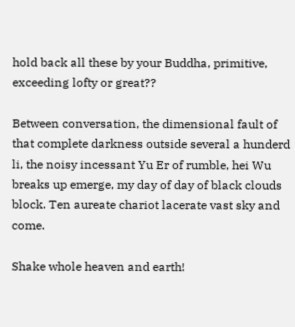hold back all these by your Buddha, primitive, exceeding lofty or great??

Between conversation, the dimensional fault of that complete darkness outside several a hunderd li, the noisy incessant Yu Er of rumble, hei Wu breaks up emerge, my day of day of black clouds block. Ten aureate chariot lacerate vast sky and come.

Shake whole heaven and earth!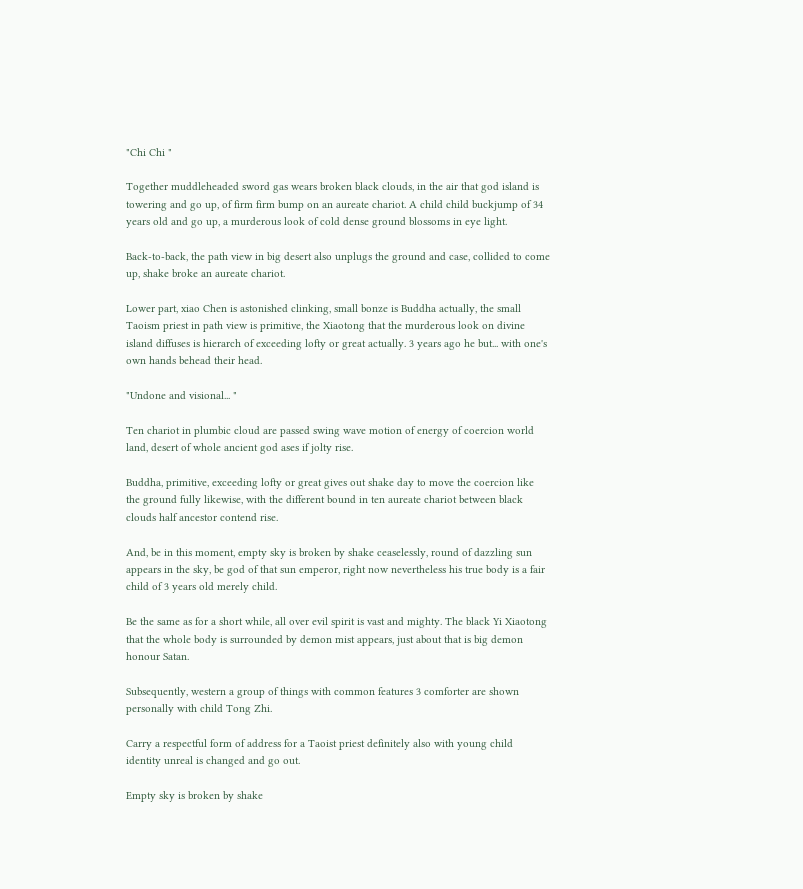"Chi Chi "

Together muddleheaded sword gas wears broken black clouds, in the air that god island is towering and go up, of firm firm bump on an aureate chariot. A child child buckjump of 34 years old and go up, a murderous look of cold dense ground blossoms in eye light.

Back-to-back, the path view in big desert also unplugs the ground and case, collided to come up, shake broke an aureate chariot.

Lower part, xiao Chen is astonished clinking, small bonze is Buddha actually, the small Taoism priest in path view is primitive, the Xiaotong that the murderous look on divine island diffuses is hierarch of exceeding lofty or great actually. 3 years ago he but... with one's own hands behead their head.

"Undone and visional... "

Ten chariot in plumbic cloud are passed swing wave motion of energy of coercion world land, desert of whole ancient god ases if jolty rise.

Buddha, primitive, exceeding lofty or great gives out shake day to move the coercion like the ground fully likewise, with the different bound in ten aureate chariot between black clouds half ancestor contend rise.

And, be in this moment, empty sky is broken by shake ceaselessly, round of dazzling sun appears in the sky, be god of that sun emperor, right now nevertheless his true body is a fair child of 3 years old merely child.

Be the same as for a short while, all over evil spirit is vast and mighty. The black Yi Xiaotong that the whole body is surrounded by demon mist appears, just about that is big demon honour Satan.

Subsequently, western a group of things with common features 3 comforter are shown personally with child Tong Zhi.

Carry a respectful form of address for a Taoist priest definitely also with young child identity unreal is changed and go out.

Empty sky is broken by shake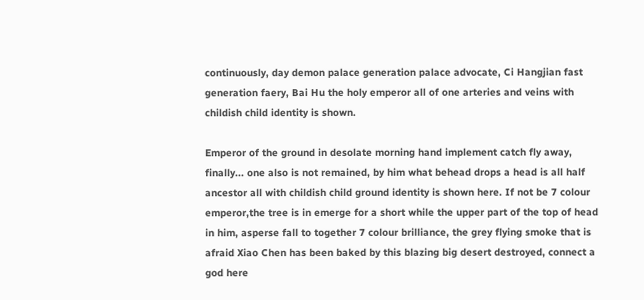continuously, day demon palace generation palace advocate, Ci Hangjian fast generation faery, Bai Hu the holy emperor all of one arteries and veins with childish child identity is shown.

Emperor of the ground in desolate morning hand implement catch fly away, finally... one also is not remained, by him what behead drops a head is all half ancestor all with childish child ground identity is shown here. If not be 7 colour emperor,the tree is in emerge for a short while the upper part of the top of head in him, asperse fall to together 7 colour brilliance, the grey flying smoke that is afraid Xiao Chen has been baked by this blazing big desert destroyed, connect a god here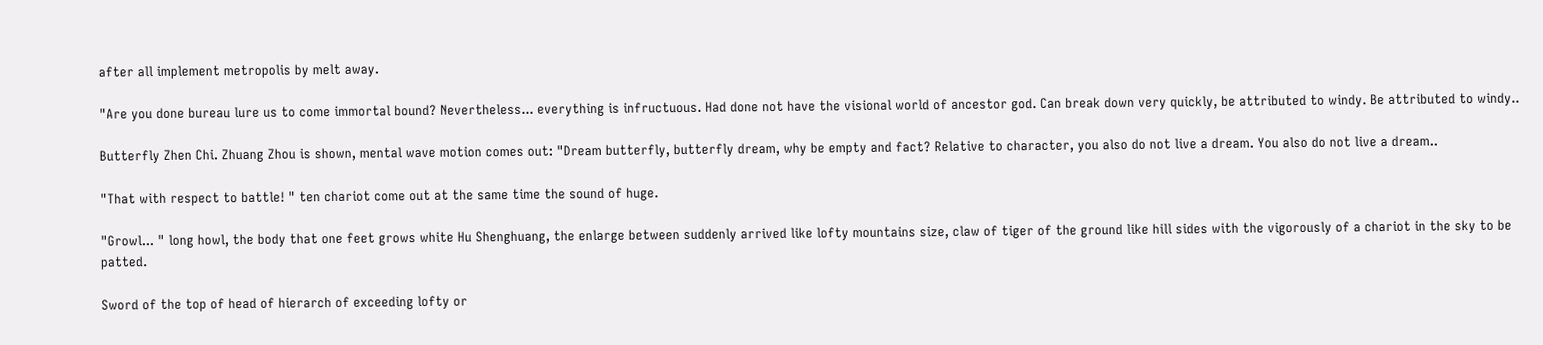after all implement metropolis by melt away.

"Are you done bureau lure us to come immortal bound? Nevertheless... everything is infructuous. Had done not have the visional world of ancestor god. Can break down very quickly, be attributed to windy. Be attributed to windy..

Butterfly Zhen Chi. Zhuang Zhou is shown, mental wave motion comes out: "Dream butterfly, butterfly dream, why be empty and fact? Relative to character, you also do not live a dream. You also do not live a dream..

"That with respect to battle! " ten chariot come out at the same time the sound of huge.

"Growl... " long howl, the body that one feet grows white Hu Shenghuang, the enlarge between suddenly arrived like lofty mountains size, claw of tiger of the ground like hill sides with the vigorously of a chariot in the sky to be patted.

Sword of the top of head of hierarch of exceeding lofty or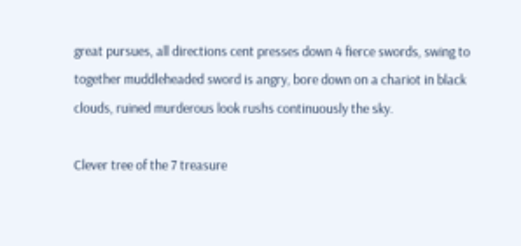great pursues, all directions cent presses down 4 fierce swords, swing to together muddleheaded sword is angry, bore down on a chariot in black clouds, ruined murderous look rushs continuously the sky.

Clever tree of the 7 treasure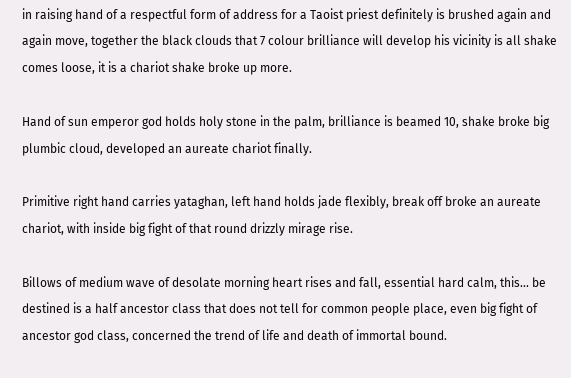in raising hand of a respectful form of address for a Taoist priest definitely is brushed again and again move, together the black clouds that 7 colour brilliance will develop his vicinity is all shake comes loose, it is a chariot shake broke up more.

Hand of sun emperor god holds holy stone in the palm, brilliance is beamed 10, shake broke big plumbic cloud, developed an aureate chariot finally.

Primitive right hand carries yataghan, left hand holds jade flexibly, break off broke an aureate chariot, with inside big fight of that round drizzly mirage rise.

Billows of medium wave of desolate morning heart rises and fall, essential hard calm, this... be destined is a half ancestor class that does not tell for common people place, even big fight of ancestor god class, concerned the trend of life and death of immortal bound.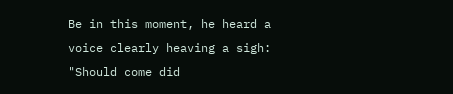Be in this moment, he heard a voice clearly heaving a sigh: "Should come did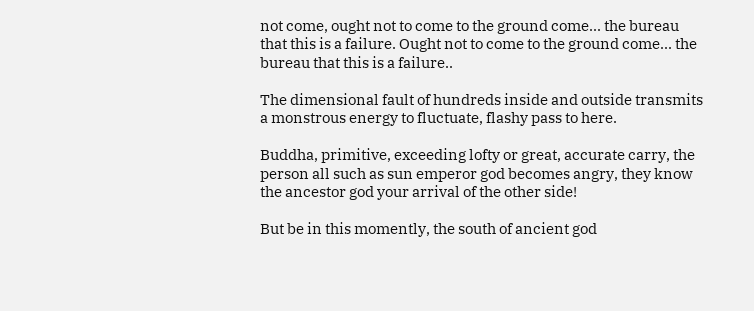not come, ought not to come to the ground come... the bureau that this is a failure. Ought not to come to the ground come... the bureau that this is a failure..

The dimensional fault of hundreds inside and outside transmits a monstrous energy to fluctuate, flashy pass to here.

Buddha, primitive, exceeding lofty or great, accurate carry, the person all such as sun emperor god becomes angry, they know the ancestor god your arrival of the other side!

But be in this momently, the south of ancient god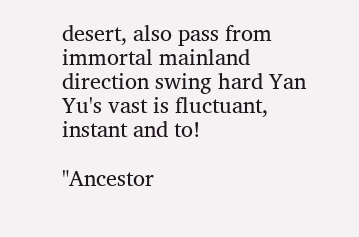desert, also pass from immortal mainland direction swing hard Yan Yu's vast is fluctuant, instant and to!

"Ancestor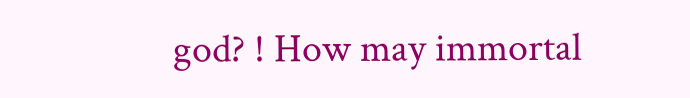god? ! How may immortal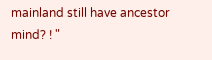mainland still have ancestor mind? ! "